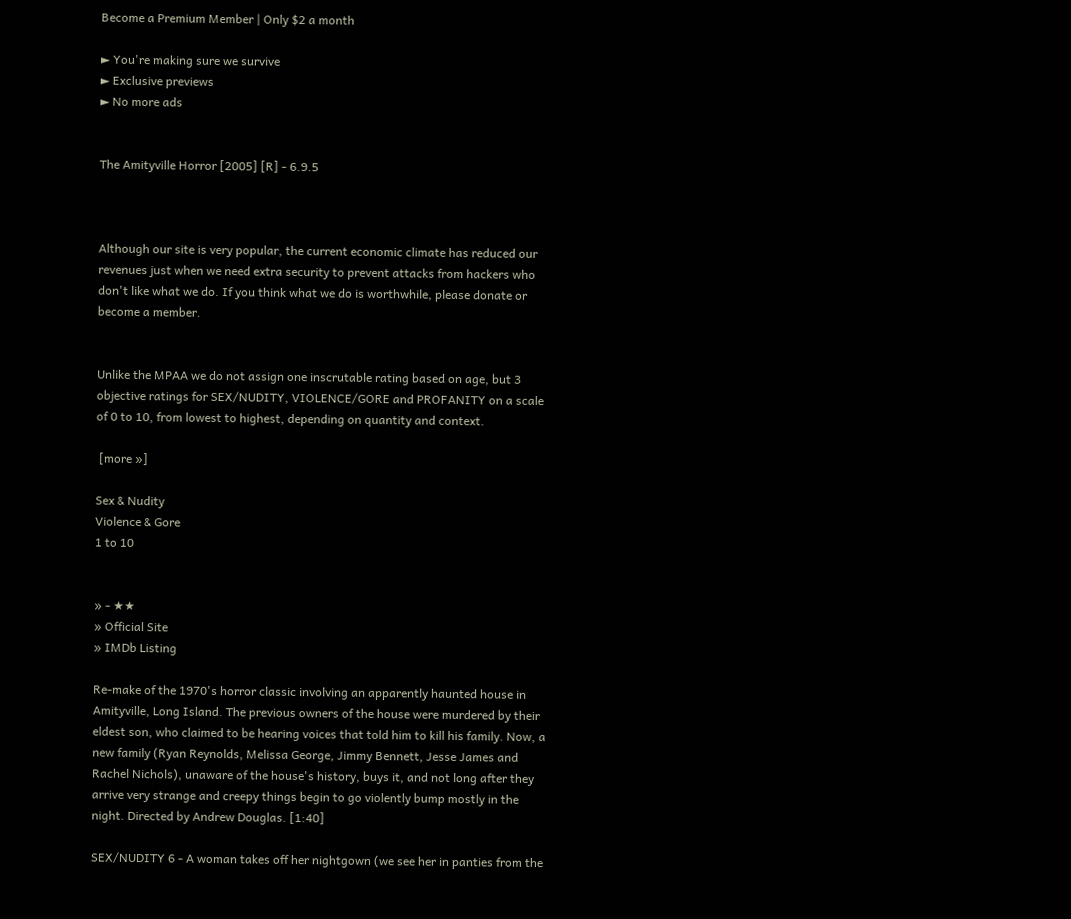Become a Premium Member | Only $2 a month

► You're making sure we survive
► Exclusive previews
► No more ads


The Amityville Horror [2005] [R] - 6.9.5



Although our site is very popular, the current economic climate has reduced our revenues just when we need extra security to prevent attacks from hackers who don't like what we do. If you think what we do is worthwhile, please donate or become a member.


Unlike the MPAA we do not assign one inscrutable rating based on age, but 3 objective ratings for SEX/NUDITY, VIOLENCE/GORE and PROFANITY on a scale of 0 to 10, from lowest to highest, depending on quantity and context.

 [more »]

Sex & Nudity
Violence & Gore
1 to 10


» - ★★
» Official Site
» IMDb Listing

Re-make of the 1970's horror classic involving an apparently haunted house in Amityville, Long Island. The previous owners of the house were murdered by their eldest son, who claimed to be hearing voices that told him to kill his family. Now, a new family (Ryan Reynolds, Melissa George, Jimmy Bennett, Jesse James and Rachel Nichols), unaware of the house's history, buys it, and not long after they arrive very strange and creepy things begin to go violently bump mostly in the night. Directed by Andrew Douglas. [1:40]

SEX/NUDITY 6 - A woman takes off her nightgown (we see her in panties from the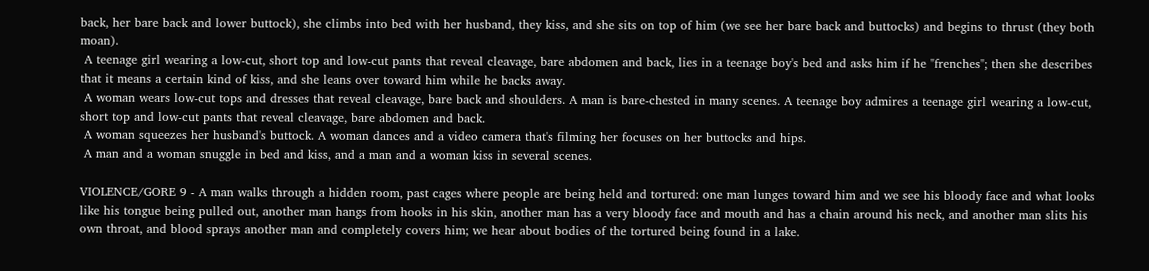back, her bare back and lower buttock), she climbs into bed with her husband, they kiss, and she sits on top of him (we see her bare back and buttocks) and begins to thrust (they both moan).
 A teenage girl wearing a low-cut, short top and low-cut pants that reveal cleavage, bare abdomen and back, lies in a teenage boy's bed and asks him if he "frenches"; then she describes that it means a certain kind of kiss, and she leans over toward him while he backs away.
 A woman wears low-cut tops and dresses that reveal cleavage, bare back and shoulders. A man is bare-chested in many scenes. A teenage boy admires a teenage girl wearing a low-cut, short top and low-cut pants that reveal cleavage, bare abdomen and back.
 A woman squeezes her husband's buttock. A woman dances and a video camera that's filming her focuses on her buttocks and hips.
 A man and a woman snuggle in bed and kiss, and a man and a woman kiss in several scenes.

VIOLENCE/GORE 9 - A man walks through a hidden room, past cages where people are being held and tortured: one man lunges toward him and we see his bloody face and what looks like his tongue being pulled out, another man hangs from hooks in his skin, another man has a very bloody face and mouth and has a chain around his neck, and another man slits his own throat, and blood sprays another man and completely covers him; we hear about bodies of the tortured being found in a lake.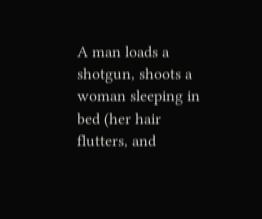A man loads a shotgun, shoots a woman sleeping in bed (her hair flutters, and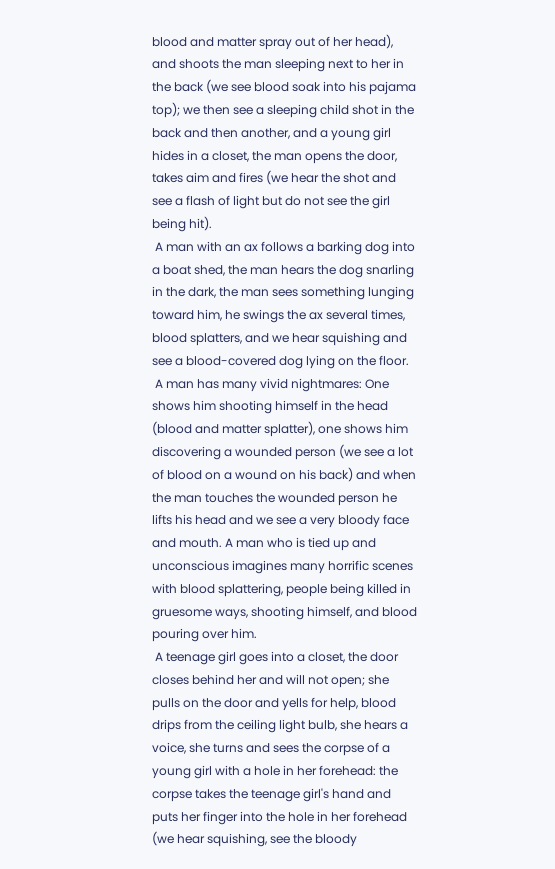blood and matter spray out of her head), and shoots the man sleeping next to her in the back (we see blood soak into his pajama top); we then see a sleeping child shot in the back and then another, and a young girl hides in a closet, the man opens the door, takes aim and fires (we hear the shot and see a flash of light but do not see the girl being hit).
 A man with an ax follows a barking dog into a boat shed, the man hears the dog snarling in the dark, the man sees something lunging toward him, he swings the ax several times, blood splatters, and we hear squishing and see a blood-covered dog lying on the floor.
 A man has many vivid nightmares: One shows him shooting himself in the head (blood and matter splatter), one shows him discovering a wounded person (we see a lot of blood on a wound on his back) and when the man touches the wounded person he lifts his head and we see a very bloody face and mouth. A man who is tied up and unconscious imagines many horrific scenes with blood splattering, people being killed in gruesome ways, shooting himself, and blood pouring over him.
 A teenage girl goes into a closet, the door closes behind her and will not open; she pulls on the door and yells for help, blood drips from the ceiling light bulb, she hears a voice, she turns and sees the corpse of a young girl with a hole in her forehead: the corpse takes the teenage girl's hand and puts her finger into the hole in her forehead (we hear squishing, see the bloody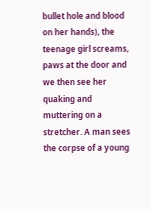bullet hole and blood on her hands), the teenage girl screams, paws at the door and we then see her quaking and muttering on a stretcher. A man sees the corpse of a young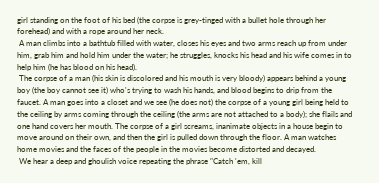girl standing on the foot of his bed (the corpse is grey-tinged with a bullet hole through her forehead) and with a rope around her neck.
 A man climbs into a bathtub filled with water, closes his eyes and two arms reach up from under him, grab him and hold him under the water; he struggles, knocks his head and his wife comes in to help him (he has blood on his head).
 The corpse of a man (his skin is discolored and his mouth is very bloody) appears behind a young boy (the boy cannot see it) who's trying to wash his hands, and blood begins to drip from the faucet. A man goes into a closet and we see (he does not) the corpse of a young girl being held to the ceiling by arms coming through the ceiling (the arms are not attached to a body); she flails and one hand covers her mouth. The corpse of a girl screams, inanimate objects in a house begin to move around on their own, and then the girl is pulled down through the floor. A man watches home movies and the faces of the people in the movies become distorted and decayed.
 We hear a deep and ghoulish voice repeating the phrase "Catch 'em, kill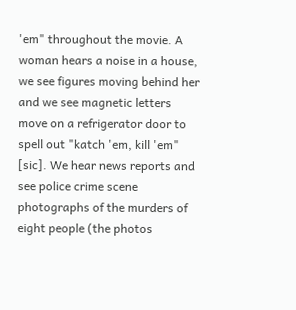'em" throughout the movie. A woman hears a noise in a house, we see figures moving behind her and we see magnetic letters move on a refrigerator door to spell out "katch 'em, kill 'em" [sic]. We hear news reports and see police crime scene photographs of the murders of eight people (the photos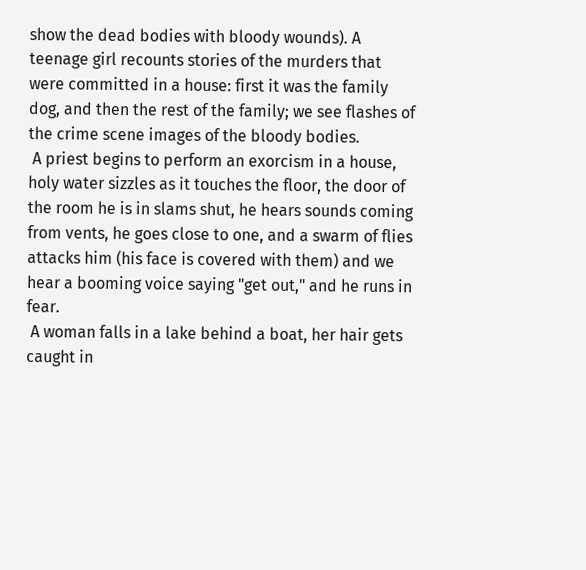show the dead bodies with bloody wounds). A teenage girl recounts stories of the murders that were committed in a house: first it was the family dog, and then the rest of the family; we see flashes of the crime scene images of the bloody bodies.
 A priest begins to perform an exorcism in a house, holy water sizzles as it touches the floor, the door of the room he is in slams shut, he hears sounds coming from vents, he goes close to one, and a swarm of flies attacks him (his face is covered with them) and we hear a booming voice saying "get out," and he runs in fear.
 A woman falls in a lake behind a boat, her hair gets caught in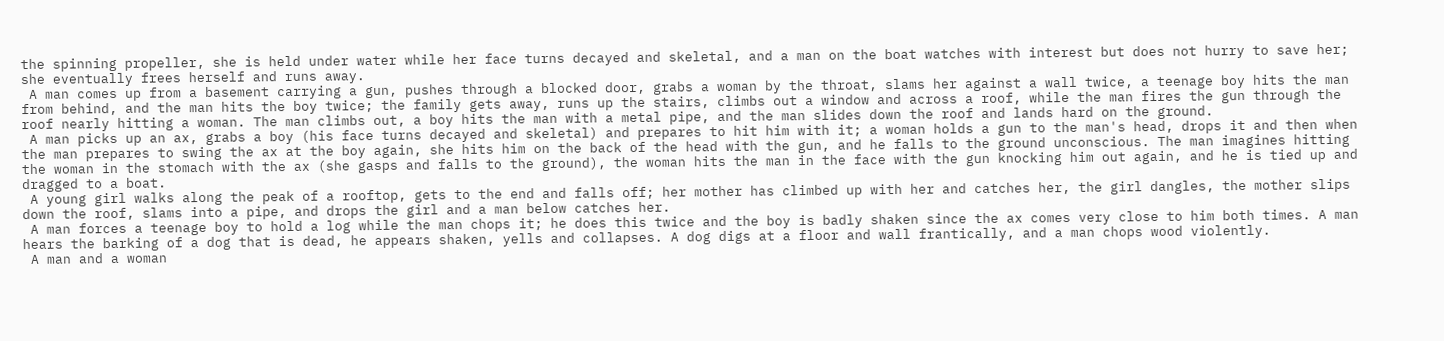the spinning propeller, she is held under water while her face turns decayed and skeletal, and a man on the boat watches with interest but does not hurry to save her; she eventually frees herself and runs away.
 A man comes up from a basement carrying a gun, pushes through a blocked door, grabs a woman by the throat, slams her against a wall twice, a teenage boy hits the man from behind, and the man hits the boy twice; the family gets away, runs up the stairs, climbs out a window and across a roof, while the man fires the gun through the roof nearly hitting a woman. The man climbs out, a boy hits the man with a metal pipe, and the man slides down the roof and lands hard on the ground.
 A man picks up an ax, grabs a boy (his face turns decayed and skeletal) and prepares to hit him with it; a woman holds a gun to the man's head, drops it and then when the man prepares to swing the ax at the boy again, she hits him on the back of the head with the gun, and he falls to the ground unconscious. The man imagines hitting the woman in the stomach with the ax (she gasps and falls to the ground), the woman hits the man in the face with the gun knocking him out again, and he is tied up and dragged to a boat.
 A young girl walks along the peak of a rooftop, gets to the end and falls off; her mother has climbed up with her and catches her, the girl dangles, the mother slips down the roof, slams into a pipe, and drops the girl and a man below catches her.
 A man forces a teenage boy to hold a log while the man chops it; he does this twice and the boy is badly shaken since the ax comes very close to him both times. A man hears the barking of a dog that is dead, he appears shaken, yells and collapses. A dog digs at a floor and wall frantically, and a man chops wood violently.
 A man and a woman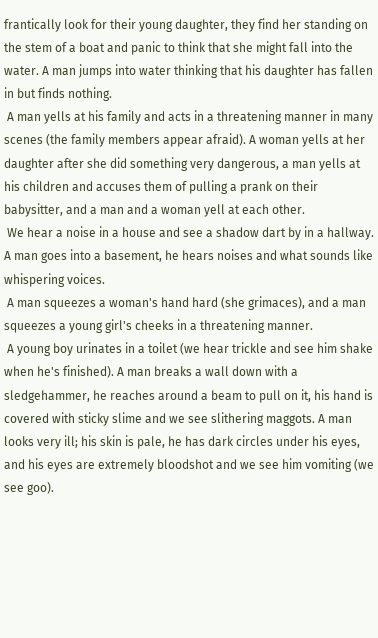frantically look for their young daughter, they find her standing on the stem of a boat and panic to think that she might fall into the water. A man jumps into water thinking that his daughter has fallen in but finds nothing.
 A man yells at his family and acts in a threatening manner in many scenes (the family members appear afraid). A woman yells at her daughter after she did something very dangerous, a man yells at his children and accuses them of pulling a prank on their babysitter, and a man and a woman yell at each other.
 We hear a noise in a house and see a shadow dart by in a hallway. A man goes into a basement, he hears noises and what sounds like whispering voices.
 A man squeezes a woman's hand hard (she grimaces), and a man squeezes a young girl's cheeks in a threatening manner.
 A young boy urinates in a toilet (we hear trickle and see him shake when he's finished). A man breaks a wall down with a sledgehammer, he reaches around a beam to pull on it, his hand is covered with sticky slime and we see slithering maggots. A man looks very ill; his skin is pale, he has dark circles under his eyes, and his eyes are extremely bloodshot and we see him vomiting (we see goo).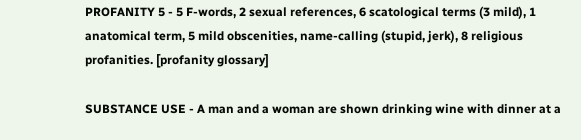PROFANITY 5 - 5 F-words, 2 sexual references, 6 scatological terms (3 mild), 1 anatomical term, 5 mild obscenities, name-calling (stupid, jerk), 8 religious profanities. [profanity glossary]

SUBSTANCE USE - A man and a woman are shown drinking wine with dinner at a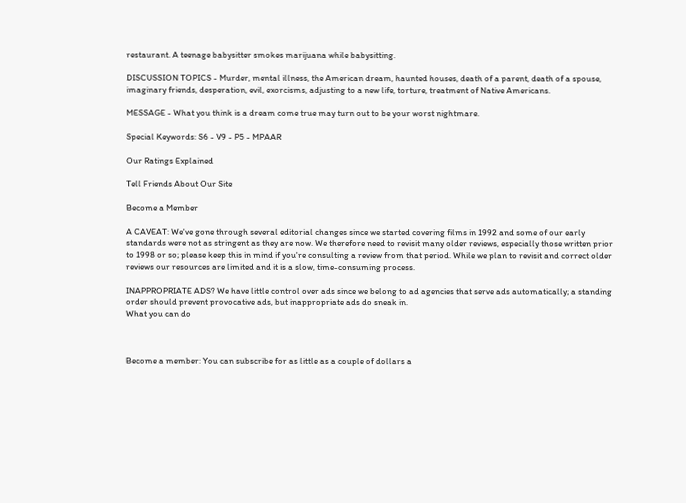restaurant. A teenage babysitter smokes marijuana while babysitting.

DISCUSSION TOPICS - Murder, mental illness, the American dream, haunted houses, death of a parent, death of a spouse, imaginary friends, desperation, evil, exorcisms, adjusting to a new life, torture, treatment of Native Americans.

MESSAGE - What you think is a dream come true may turn out to be your worst nightmare.

Special Keywords: S6 - V9 - P5 - MPAAR

Our Ratings Explained

Tell Friends About Our Site

Become a Member

A CAVEAT: We've gone through several editorial changes since we started covering films in 1992 and some of our early standards were not as stringent as they are now. We therefore need to revisit many older reviews, especially those written prior to 1998 or so; please keep this in mind if you're consulting a review from that period. While we plan to revisit and correct older reviews our resources are limited and it is a slow, time-consuming process.

INAPPROPRIATE ADS? We have little control over ads since we belong to ad agencies that serve ads automatically; a standing order should prevent provocative ads, but inappropriate ads do sneak in.
What you can do



Become a member: You can subscribe for as little as a couple of dollars a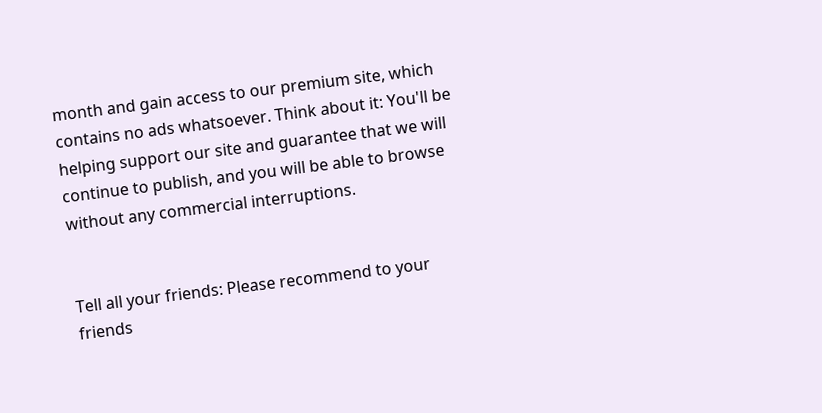month and gain access to our premium site, which contains no ads whatsoever. Think about it: You'll be helping support our site and guarantee that we will continue to publish, and you will be able to browse without any commercial interruptions.


Tell all your friends: Please recommend to your friends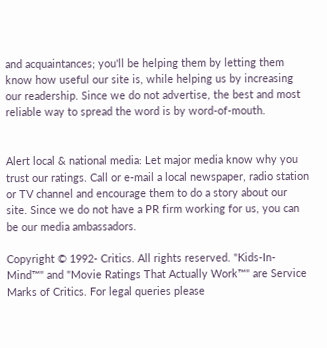and acquaintances; you'll be helping them by letting them know how useful our site is, while helping us by increasing our readership. Since we do not advertise, the best and most reliable way to spread the word is by word-of-mouth.


Alert local & national media: Let major media know why you trust our ratings. Call or e-mail a local newspaper, radio station or TV channel and encourage them to do a story about our site. Since we do not have a PR firm working for us, you can be our media ambassadors.

Copyright © 1992- Critics. All rights reserved. "Kids-In-Mind™" and "Movie Ratings That Actually Work™" are Service Marks of Critics. For legal queries please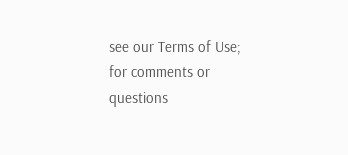see our Terms of Use; for comments or questions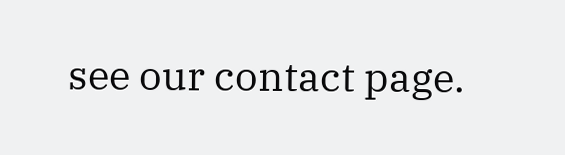see our contact page.